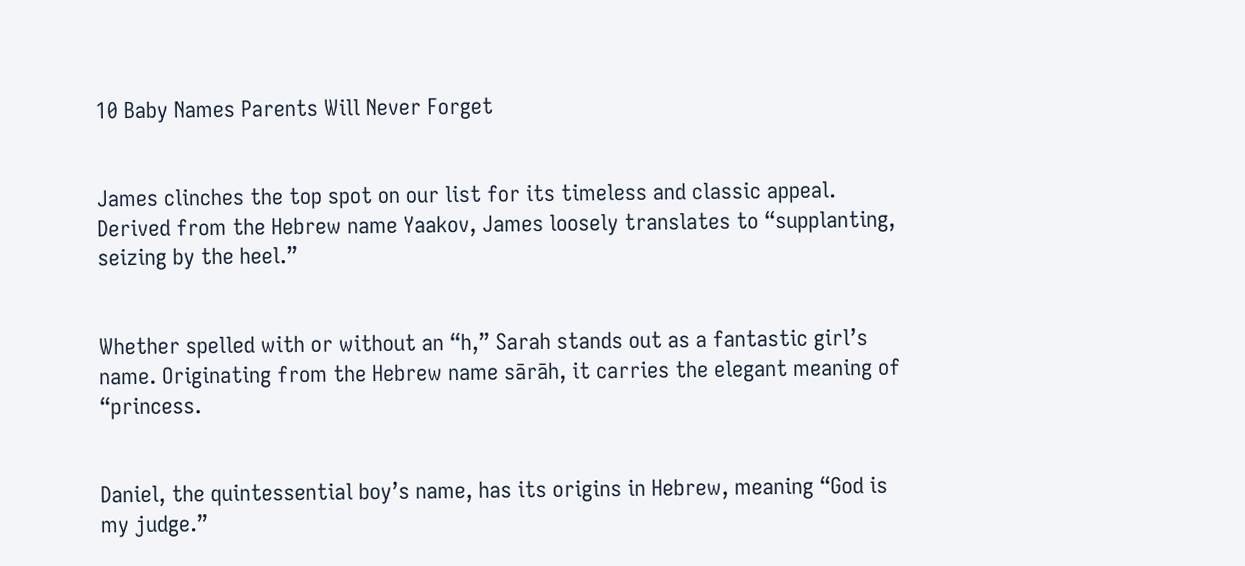10 Baby Names Parents Will Never Forget


James clinches the top spot on our list for its timeless and classic appeal. Derived from the Hebrew name Yaakov, James loosely translates to “supplanting, seizing by the heel.”


Whether spelled with or without an “h,” Sarah stands out as a fantastic girl’s name. Originating from the Hebrew name sārāh, it carries the elegant meaning of “princess.


Daniel, the quintessential boy’s name, has its origins in Hebrew, meaning “God is my judge.”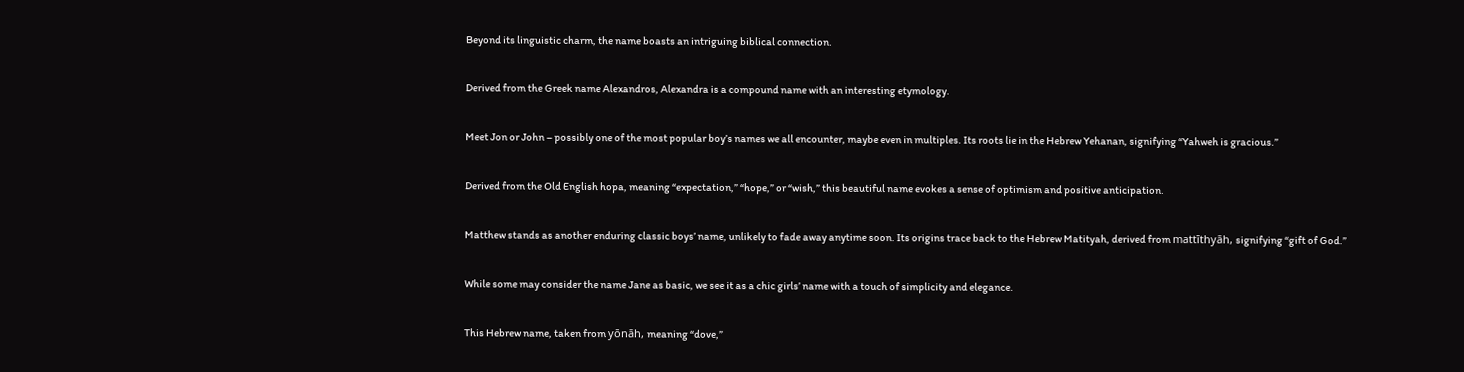Beyond its linguistic charm, the name boasts an intriguing biblical connection.


Derived from the Greek name Alexandros, Alexandra is a compound name with an interesting etymology.


Meet Jon or John – possibly one of the most popular boy’s names we all encounter, maybe even in multiples. Its roots lie in the Hebrew Yehanan, signifying “Yahweh is gracious.”


Derived from the Old English hopa, meaning “expectation,” “hope,” or “wish,” this beautiful name evokes a sense of optimism and positive anticipation.


Matthew stands as another enduring classic boys’ name, unlikely to fade away anytime soon. Its origins trace back to the Hebrew Matityah, derived from mattīthyāh, signifying “gift of God.”


While some may consider the name Jane as basic, we see it as a chic girls’ name with a touch of simplicity and elegance.


This Hebrew name, taken from yōnāh, meaning “dove,”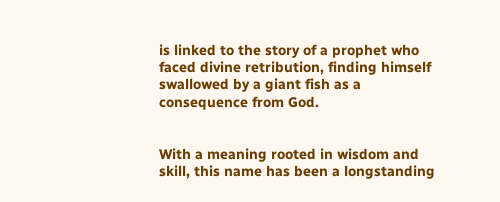is linked to the story of a prophet who faced divine retribution, finding himself swallowed by a giant fish as a consequence from God.


With a meaning rooted in wisdom and skill, this name has been a longstanding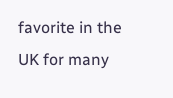favorite in the UK for many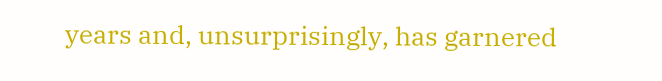years and, unsurprisingly, has garnered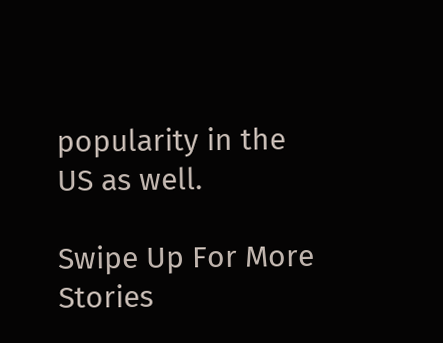popularity in the US as well.

Swipe Up For More Stories